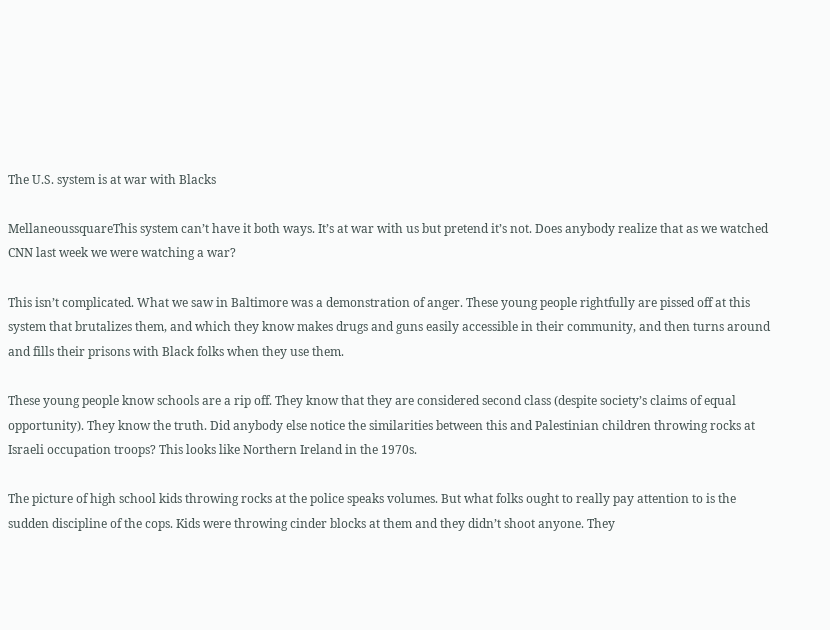The U.S. system is at war with Blacks

MellaneoussquareThis system can’t have it both ways. It’s at war with us but pretend it’s not. Does anybody realize that as we watched CNN last week we were watching a war?

This isn’t complicated. What we saw in Baltimore was a demonstration of anger. These young people rightfully are pissed off at this system that brutalizes them, and which they know makes drugs and guns easily accessible in their community, and then turns around and fills their prisons with Black folks when they use them.

These young people know schools are a rip off. They know that they are considered second class (despite society’s claims of equal opportunity). They know the truth. Did anybody else notice the similarities between this and Palestinian children throwing rocks at Israeli occupation troops? This looks like Northern Ireland in the 1970s.

The picture of high school kids throwing rocks at the police speaks volumes. But what folks ought to really pay attention to is the sudden discipline of the cops. Kids were throwing cinder blocks at them and they didn’t shoot anyone. They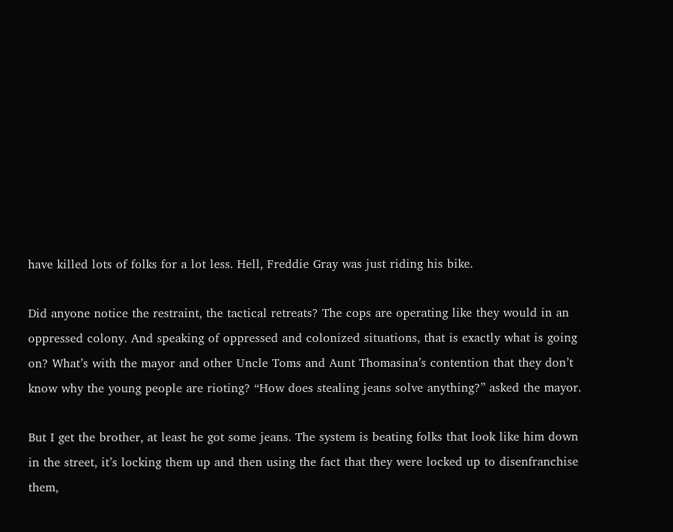have killed lots of folks for a lot less. Hell, Freddie Gray was just riding his bike.

Did anyone notice the restraint, the tactical retreats? The cops are operating like they would in an oppressed colony. And speaking of oppressed and colonized situations, that is exactly what is going on? What’s with the mayor and other Uncle Toms and Aunt Thomasina’s contention that they don’t know why the young people are rioting? “How does stealing jeans solve anything?” asked the mayor.

But I get the brother, at least he got some jeans. The system is beating folks that look like him down in the street, it’s locking them up and then using the fact that they were locked up to disenfranchise them,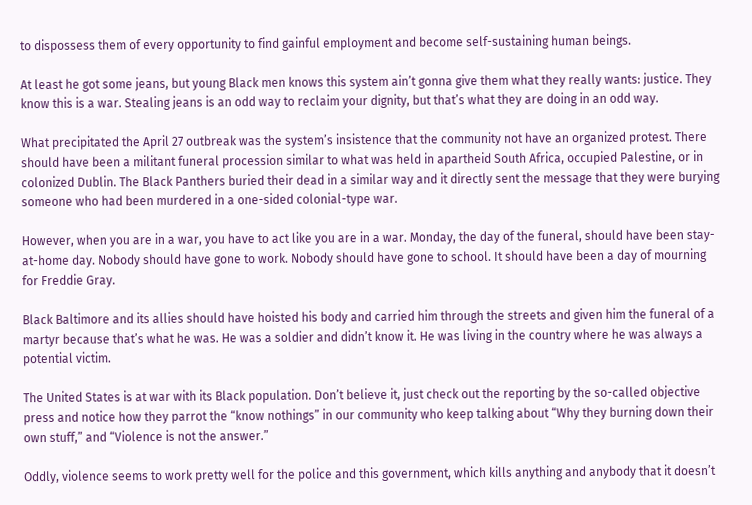to dispossess them of every opportunity to find gainful employment and become self-sustaining human beings.

At least he got some jeans, but young Black men knows this system ain’t gonna give them what they really wants: justice. They know this is a war. Stealing jeans is an odd way to reclaim your dignity, but that’s what they are doing in an odd way.

What precipitated the April 27 outbreak was the system’s insistence that the community not have an organized protest. There should have been a militant funeral procession similar to what was held in apartheid South Africa, occupied Palestine, or in colonized Dublin. The Black Panthers buried their dead in a similar way and it directly sent the message that they were burying someone who had been murdered in a one-sided colonial-type war.

However, when you are in a war, you have to act like you are in a war. Monday, the day of the funeral, should have been stay-at-home day. Nobody should have gone to work. Nobody should have gone to school. It should have been a day of mourning for Freddie Gray.

Black Baltimore and its allies should have hoisted his body and carried him through the streets and given him the funeral of a martyr because that’s what he was. He was a soldier and didn’t know it. He was living in the country where he was always a potential victim.

The United States is at war with its Black population. Don’t believe it, just check out the reporting by the so-called objective press and notice how they parrot the “know nothings” in our community who keep talking about “Why they burning down their own stuff,” and “Violence is not the answer.”

Oddly, violence seems to work pretty well for the police and this government, which kills anything and anybody that it doesn’t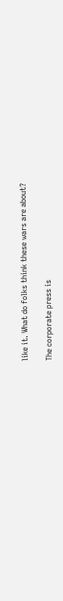like it. What do folks think these wars are about?

The corporate press is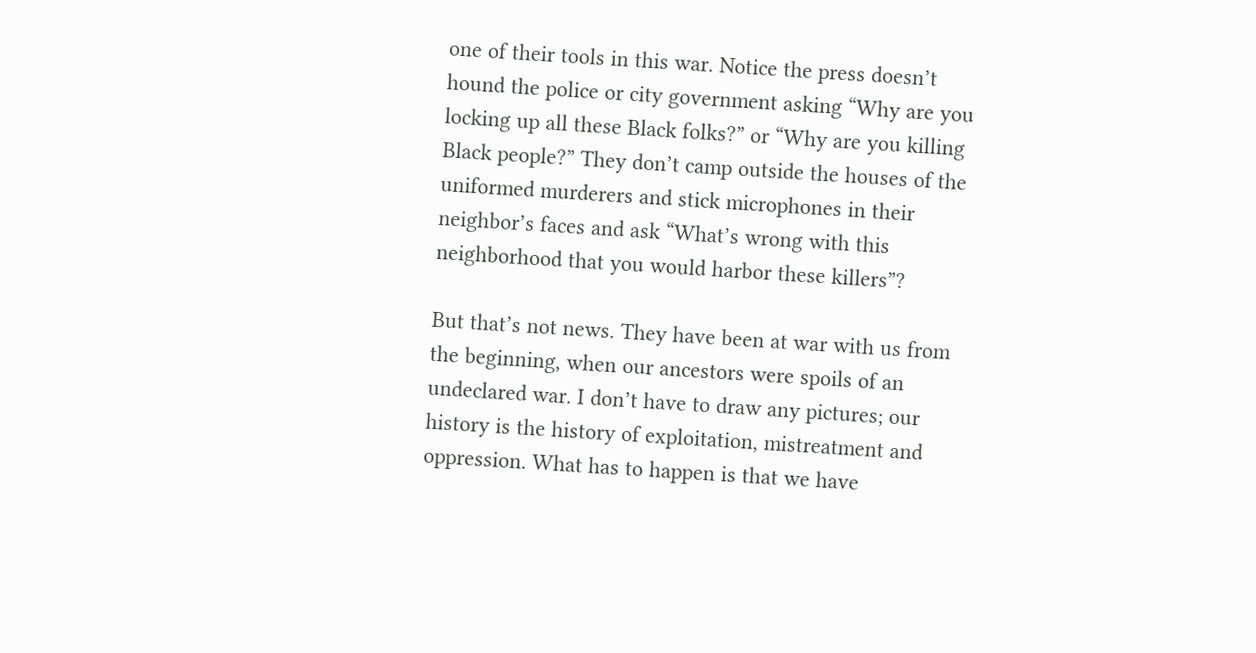one of their tools in this war. Notice the press doesn’t hound the police or city government asking “Why are you locking up all these Black folks?” or “Why are you killing Black people?” They don’t camp outside the houses of the uniformed murderers and stick microphones in their neighbor’s faces and ask “What’s wrong with this neighborhood that you would harbor these killers”?

But that’s not news. They have been at war with us from the beginning, when our ancestors were spoils of an undeclared war. I don’t have to draw any pictures; our history is the history of exploitation, mistreatment and oppression. What has to happen is that we have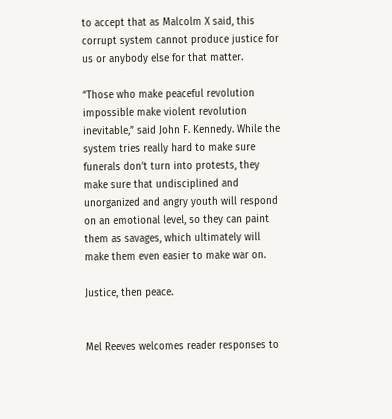to accept that as Malcolm X said, this corrupt system cannot produce justice for us or anybody else for that matter.

“Those who make peaceful revolution impossible make violent revolution inevitable,” said John F. Kennedy. While the system tries really hard to make sure funerals don’t turn into protests, they make sure that undisciplined and unorganized and angry youth will respond on an emotional level, so they can paint them as savages, which ultimately will make them even easier to make war on.

Justice, then peace.


Mel Reeves welcomes reader responses to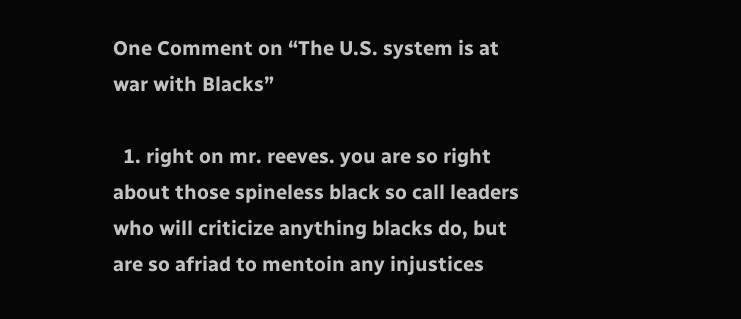One Comment on “The U.S. system is at war with Blacks”

  1. right on mr. reeves. you are so right about those spineless black so call leaders who will criticize anything blacks do, but are so afriad to mentoin any injustices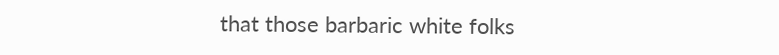that those barbaric white folks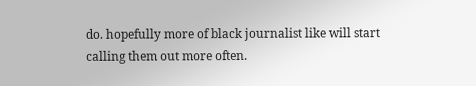do. hopefully more of black journalist like will start calling them out more often.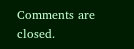Comments are closed.